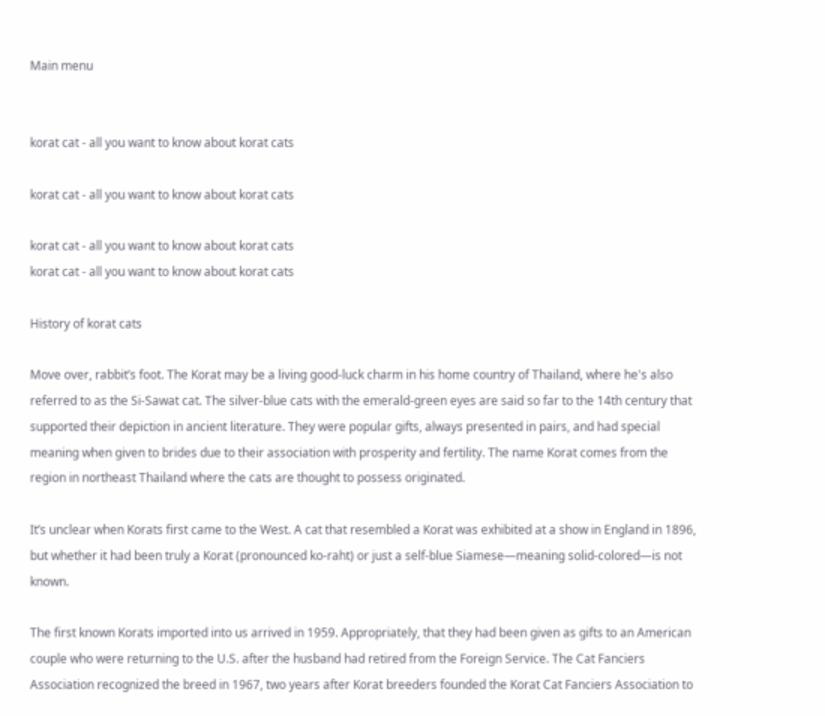Main menu


korat cat - all you want to know about korat cats

korat cat - all you want to know about korat cats

korat cat - all you want to know about korat cats
korat cat - all you want to know about korat cats

History of korat cats

Move over, rabbit’s foot. The Korat may be a living good-luck charm in his home country of Thailand, where he's also referred to as the Si-Sawat cat. The silver-blue cats with the emerald-green eyes are said so far to the 14th century that supported their depiction in ancient literature. They were popular gifts, always presented in pairs, and had special meaning when given to brides due to their association with prosperity and fertility. The name Korat comes from the region in northeast Thailand where the cats are thought to possess originated.

It’s unclear when Korats first came to the West. A cat that resembled a Korat was exhibited at a show in England in 1896, but whether it had been truly a Korat (pronounced ko-raht) or just a self-blue Siamese—meaning solid-colored—is not known.

The first known Korats imported into us arrived in 1959. Appropriately, that they had been given as gifts to an American couple who were returning to the U.S. after the husband had retired from the Foreign Service. The Cat Fanciers Association recognized the breed in 1967, two years after Korat breeders founded the Korat Cat Fanciers Association to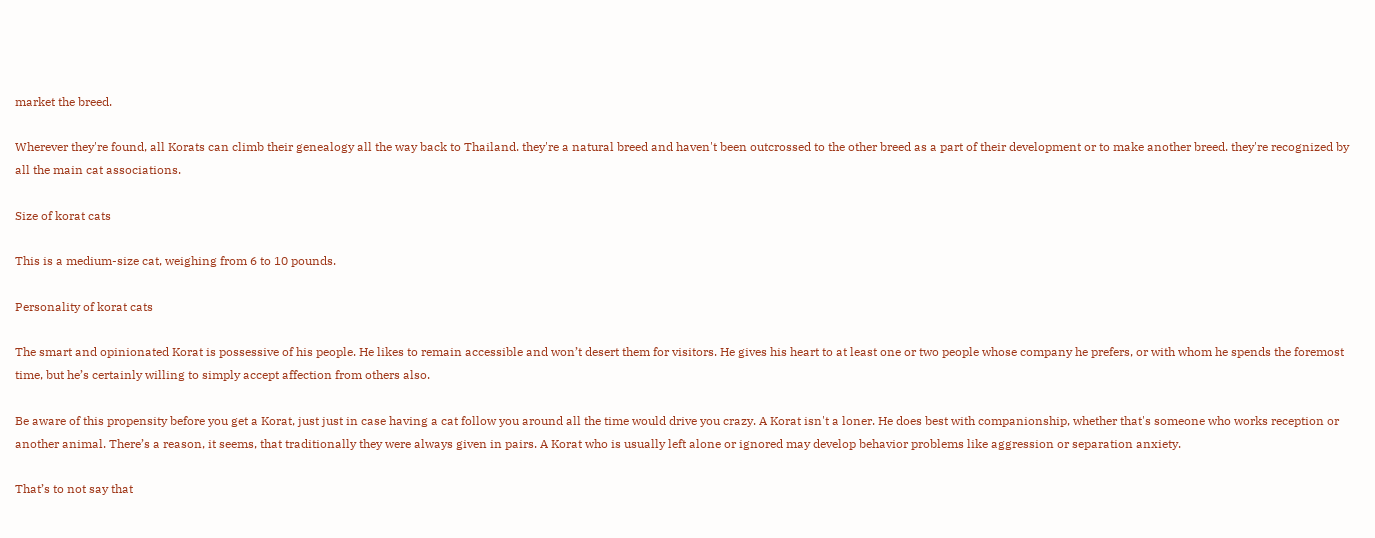market the breed.

Wherever they're found, all Korats can climb their genealogy all the way back to Thailand. they're a natural breed and haven't been outcrossed to the other breed as a part of their development or to make another breed. they're recognized by all the main cat associations.

Size of korat cats

This is a medium-size cat, weighing from 6 to 10 pounds.

Personality of korat cats

The smart and opinionated Korat is possessive of his people. He likes to remain accessible and won’t desert them for visitors. He gives his heart to at least one or two people whose company he prefers, or with whom he spends the foremost time, but he’s certainly willing to simply accept affection from others also.

Be aware of this propensity before you get a Korat, just just in case having a cat follow you around all the time would drive you crazy. A Korat isn't a loner. He does best with companionship, whether that's someone who works reception or another animal. There’s a reason, it seems, that traditionally they were always given in pairs. A Korat who is usually left alone or ignored may develop behavior problems like aggression or separation anxiety.

That’s to not say that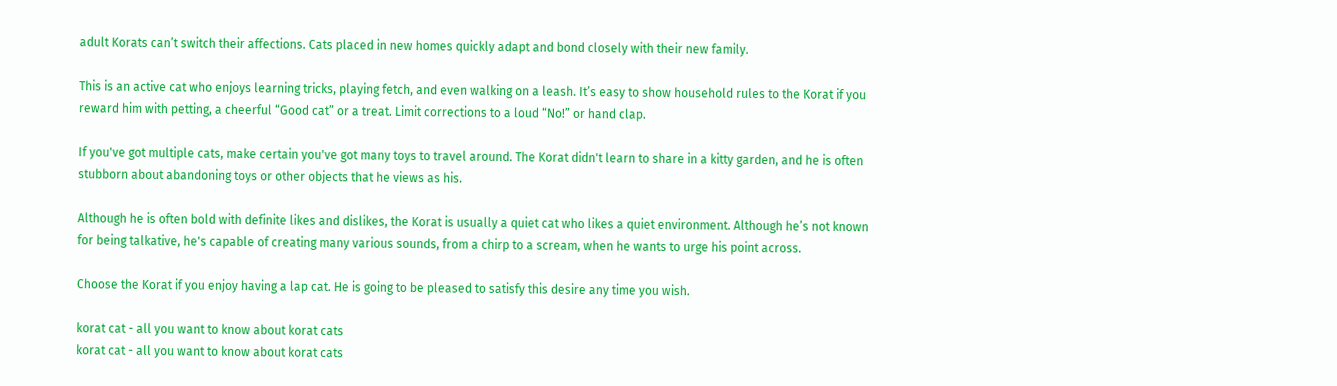adult Korats can’t switch their affections. Cats placed in new homes quickly adapt and bond closely with their new family.

This is an active cat who enjoys learning tricks, playing fetch, and even walking on a leash. It’s easy to show household rules to the Korat if you reward him with petting, a cheerful “Good cat” or a treat. Limit corrections to a loud “No!” or hand clap.

If you've got multiple cats, make certain you've got many toys to travel around. The Korat didn't learn to share in a kitty garden, and he is often stubborn about abandoning toys or other objects that he views as his.

Although he is often bold with definite likes and dislikes, the Korat is usually a quiet cat who likes a quiet environment. Although he’s not known for being talkative, he's capable of creating many various sounds, from a chirp to a scream, when he wants to urge his point across.

Choose the Korat if you enjoy having a lap cat. He is going to be pleased to satisfy this desire any time you wish.

korat cat - all you want to know about korat cats
korat cat - all you want to know about korat cats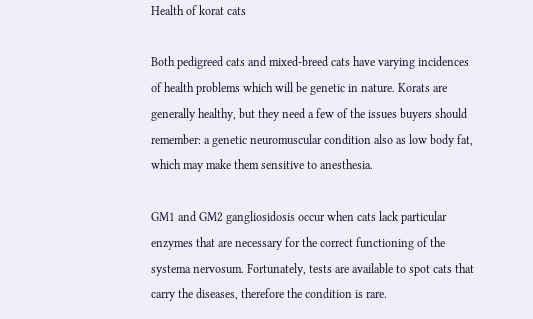Health of korat cats

Both pedigreed cats and mixed-breed cats have varying incidences of health problems which will be genetic in nature. Korats are generally healthy, but they need a few of the issues buyers should remember: a genetic neuromuscular condition also as low body fat, which may make them sensitive to anesthesia.

GM1 and GM2 gangliosidosis occur when cats lack particular enzymes that are necessary for the correct functioning of the systema nervosum. Fortunately, tests are available to spot cats that carry the diseases, therefore the condition is rare.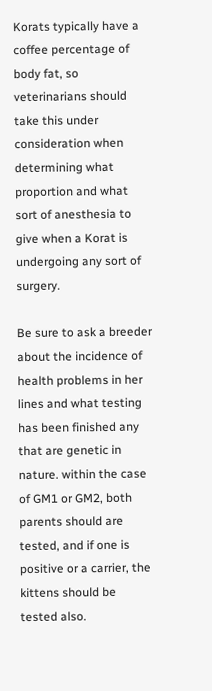Korats typically have a coffee percentage of body fat, so veterinarians should take this under consideration when determining what proportion and what sort of anesthesia to give when a Korat is undergoing any sort of surgery.

Be sure to ask a breeder about the incidence of health problems in her lines and what testing has been finished any that are genetic in nature. within the case of GM1 or GM2, both parents should are tested, and if one is positive or a carrier, the kittens should be tested also.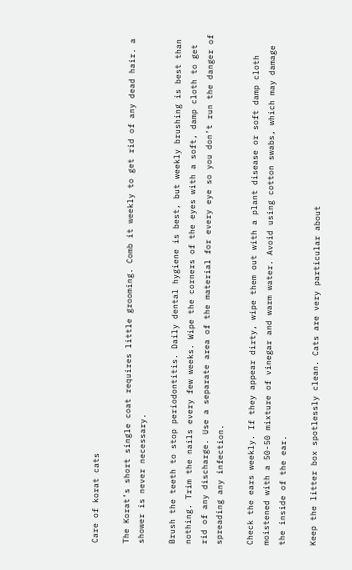Care of korat cats

The Korat’s short single coat requires little grooming. Comb it weekly to get rid of any dead hair. a shower is never necessary.

Brush the teeth to stop periodontitis. Daily dental hygiene is best, but weekly brushing is best than nothing. Trim the nails every few weeks. Wipe the corners of the eyes with a soft, damp cloth to get rid of any discharge. Use a separate area of the material for every eye so you don’t run the danger of spreading any infection.

Check the ears weekly. If they appear dirty, wipe them out with a plant disease or soft damp cloth moistened with a 50-50 mixture of vinegar and warm water. Avoid using cotton swabs, which may damage the inside of the ear.

Keep the litter box spotlessly clean. Cats are very particular about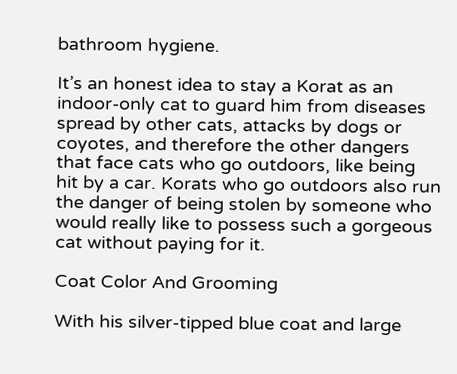bathroom hygiene.

It’s an honest idea to stay a Korat as an indoor-only cat to guard him from diseases spread by other cats, attacks by dogs or coyotes, and therefore the other dangers that face cats who go outdoors, like being hit by a car. Korats who go outdoors also run the danger of being stolen by someone who would really like to possess such a gorgeous cat without paying for it.

Coat Color And Grooming

With his silver-tipped blue coat and large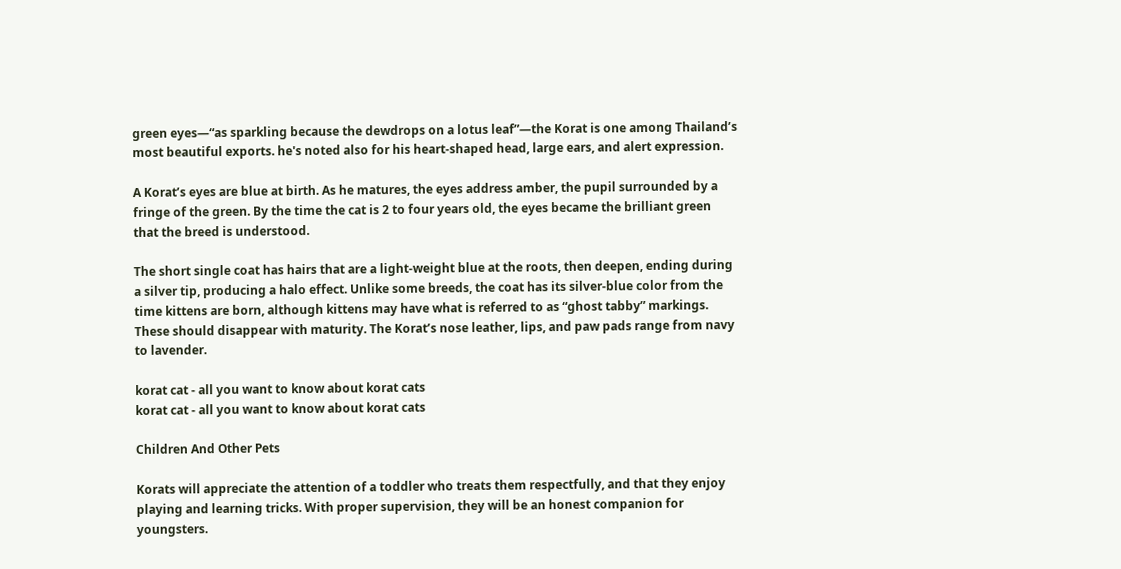green eyes—“as sparkling because the dewdrops on a lotus leaf”—the Korat is one among Thailand’s most beautiful exports. he's noted also for his heart-shaped head, large ears, and alert expression.

A Korat’s eyes are blue at birth. As he matures, the eyes address amber, the pupil surrounded by a fringe of the green. By the time the cat is 2 to four years old, the eyes became the brilliant green that the breed is understood.

The short single coat has hairs that are a light-weight blue at the roots, then deepen, ending during a silver tip, producing a halo effect. Unlike some breeds, the coat has its silver-blue color from the time kittens are born, although kittens may have what is referred to as “ghost tabby” markings. These should disappear with maturity. The Korat’s nose leather, lips, and paw pads range from navy to lavender.

korat cat - all you want to know about korat cats
korat cat - all you want to know about korat cats

Children And Other Pets

Korats will appreciate the attention of a toddler who treats them respectfully, and that they enjoy playing and learning tricks. With proper supervision, they will be an honest companion for youngsters.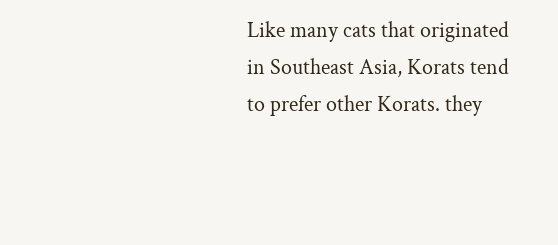Like many cats that originated in Southeast Asia, Korats tend to prefer other Korats. they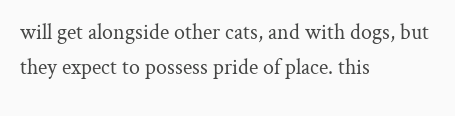will get alongside other cats, and with dogs, but they expect to possess pride of place. this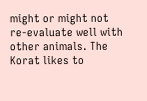might or might not re-evaluate well with other animals. The Korat likes to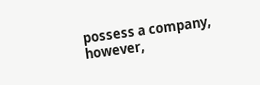possess a company, however,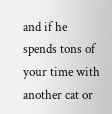and if he spends tons of your time with another cat or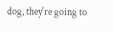dog, they're going to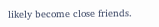likely become close friends.